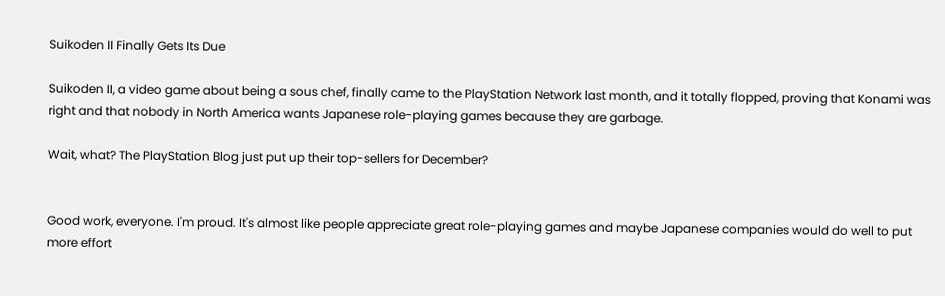Suikoden II Finally Gets Its Due

Suikoden II, a video game about being a sous chef, finally came to the PlayStation Network last month, and it totally flopped, proving that Konami was right and that nobody in North America wants Japanese role-playing games because they are garbage.

Wait, what? The PlayStation Blog just put up their top-sellers for December?


Good work, everyone. I'm proud. It's almost like people appreciate great role-playing games and maybe Japanese companies would do well to put more effort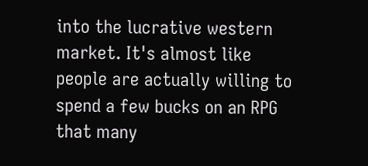into the lucrative western market. It's almost like people are actually willing to spend a few bucks on an RPG that many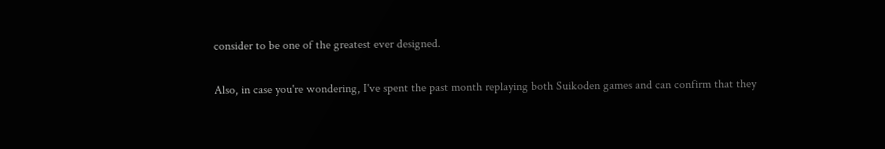consider to be one of the greatest ever designed.

Also, in case you're wondering, I've spent the past month replaying both Suikoden games and can confirm that they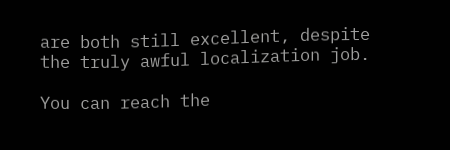are both still excellent, despite the truly awful localization job.

You can reach the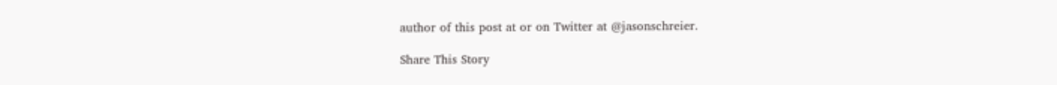author of this post at or on Twitter at @jasonschreier.

Share This Story